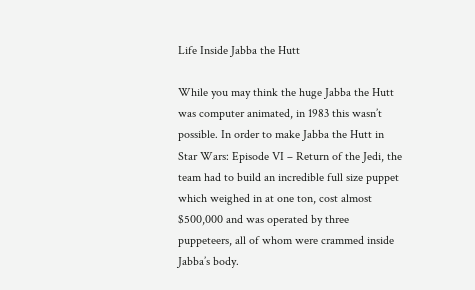Life Inside Jabba the Hutt

While you may think the huge Jabba the Hutt was computer animated, in 1983 this wasn’t possible. In order to make Jabba the Hutt in Star Wars: Episode VI – Return of the Jedi, the team had to build an incredible full size puppet which weighed in at one ton, cost almost $500,000 and was operated by three puppeteers, all of whom were crammed inside Jabba’s body.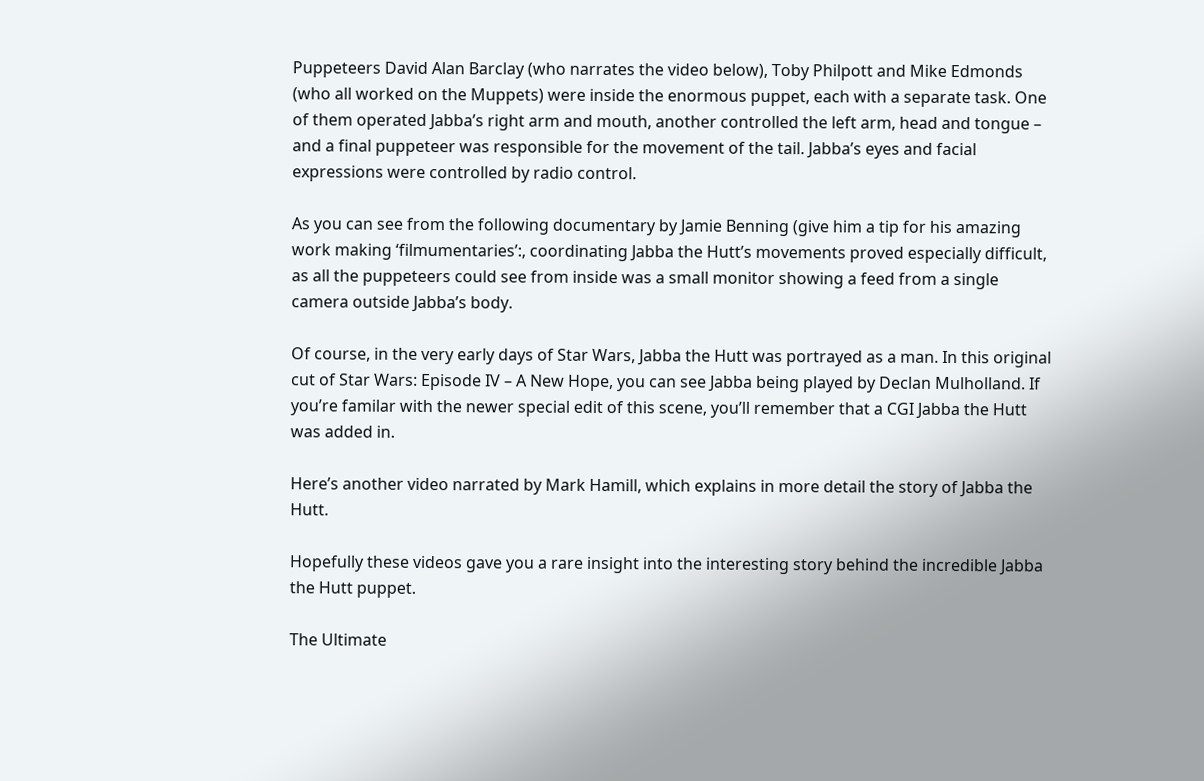Puppeteers David Alan Barclay (who narrates the video below), Toby Philpott and Mike Edmonds (who all worked on the Muppets) were inside the enormous puppet, each with a separate task. One of them operated Jabba’s right arm and mouth, another controlled the left arm, head and tongue – and a final puppeteer was responsible for the movement of the tail. Jabba’s eyes and facial expressions were controlled by radio control.

As you can see from the following documentary by Jamie Benning (give him a tip for his amazing work making ‘filmumentaries’:, coordinating Jabba the Hutt’s movements proved especially difficult, as all the puppeteers could see from inside was a small monitor showing a feed from a single camera outside Jabba’s body.

Of course, in the very early days of Star Wars, Jabba the Hutt was portrayed as a man. In this original cut of Star Wars: Episode IV – A New Hope, you can see Jabba being played by Declan Mulholland. If you’re familar with the newer special edit of this scene, you’ll remember that a CGI Jabba the Hutt was added in.

Here’s another video narrated by Mark Hamill, which explains in more detail the story of Jabba the Hutt.

Hopefully these videos gave you a rare insight into the interesting story behind the incredible Jabba the Hutt puppet.

The Ultimate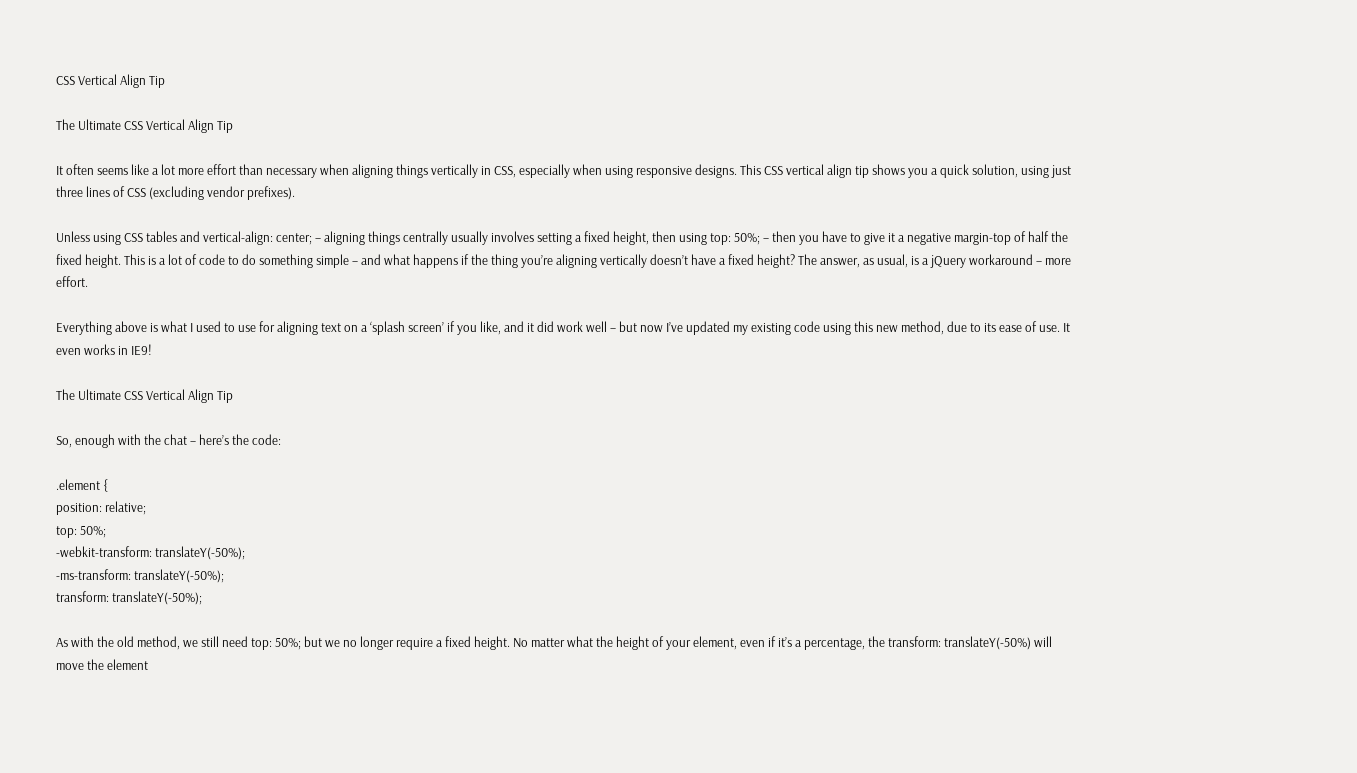CSS Vertical Align Tip

The Ultimate CSS Vertical Align Tip

It often seems like a lot more effort than necessary when aligning things vertically in CSS, especially when using responsive designs. This CSS vertical align tip shows you a quick solution, using just three lines of CSS (excluding vendor prefixes).

Unless using CSS tables and vertical-align: center; – aligning things centrally usually involves setting a fixed height, then using top: 50%; – then you have to give it a negative margin-top of half the fixed height. This is a lot of code to do something simple – and what happens if the thing you’re aligning vertically doesn’t have a fixed height? The answer, as usual, is a jQuery workaround – more effort.

Everything above is what I used to use for aligning text on a ‘splash screen’ if you like, and it did work well – but now I’ve updated my existing code using this new method, due to its ease of use. It even works in IE9!

The Ultimate CSS Vertical Align Tip

So, enough with the chat – here’s the code:

.element {
position: relative;
top: 50%;
-webkit-transform: translateY(-50%);
-ms-transform: translateY(-50%);
transform: translateY(-50%);

As with the old method, we still need top: 50%; but we no longer require a fixed height. No matter what the height of your element, even if it’s a percentage, the transform: translateY(-50%) will move the element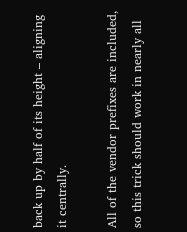back up by half of its height – aligning it centrally.

All of the vendor prefixes are included, so this trick should work in nearly all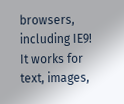browsers, including IE9! It works for text, images,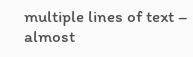multiple lines of text – almost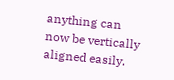anything can now be vertically aligned easily.